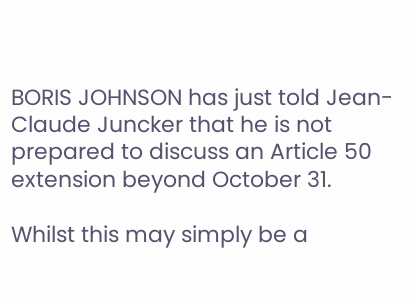BORIS JOHNSON has just told Jean-Claude Juncker that he is not prepared to discuss an Article 50 extension beyond October 31.

Whilst this may simply be a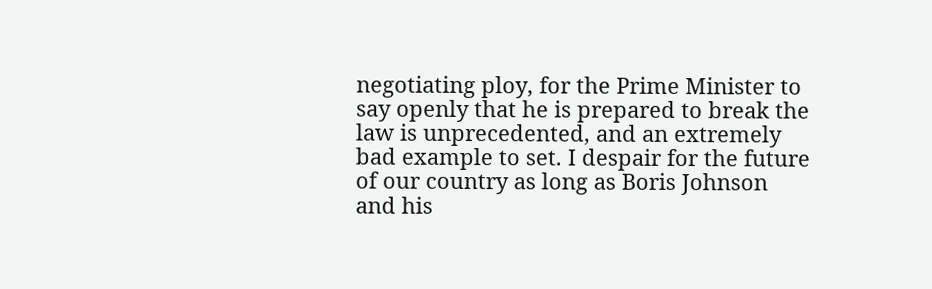negotiating ploy, for the Prime Minister to say openly that he is prepared to break the law is unprecedented, and an extremely bad example to set. I despair for the future of our country as long as Boris Johnson and his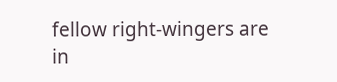fellow right-wingers are in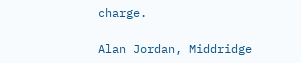charge.

Alan Jordan, Middridge